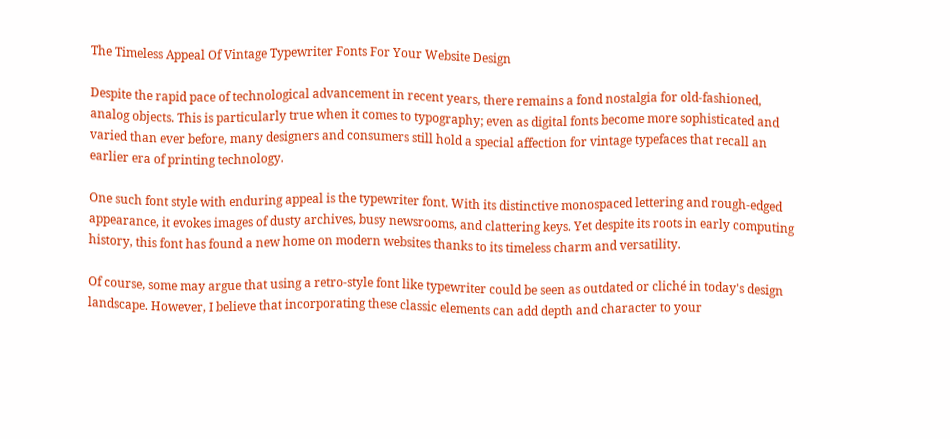The Timeless Appeal Of Vintage Typewriter Fonts For Your Website Design

Despite the rapid pace of technological advancement in recent years, there remains a fond nostalgia for old-fashioned, analog objects. This is particularly true when it comes to typography; even as digital fonts become more sophisticated and varied than ever before, many designers and consumers still hold a special affection for vintage typefaces that recall an earlier era of printing technology.

One such font style with enduring appeal is the typewriter font. With its distinctive monospaced lettering and rough-edged appearance, it evokes images of dusty archives, busy newsrooms, and clattering keys. Yet despite its roots in early computing history, this font has found a new home on modern websites thanks to its timeless charm and versatility.

Of course, some may argue that using a retro-style font like typewriter could be seen as outdated or cliché in today's design landscape. However, I believe that incorporating these classic elements can add depth and character to your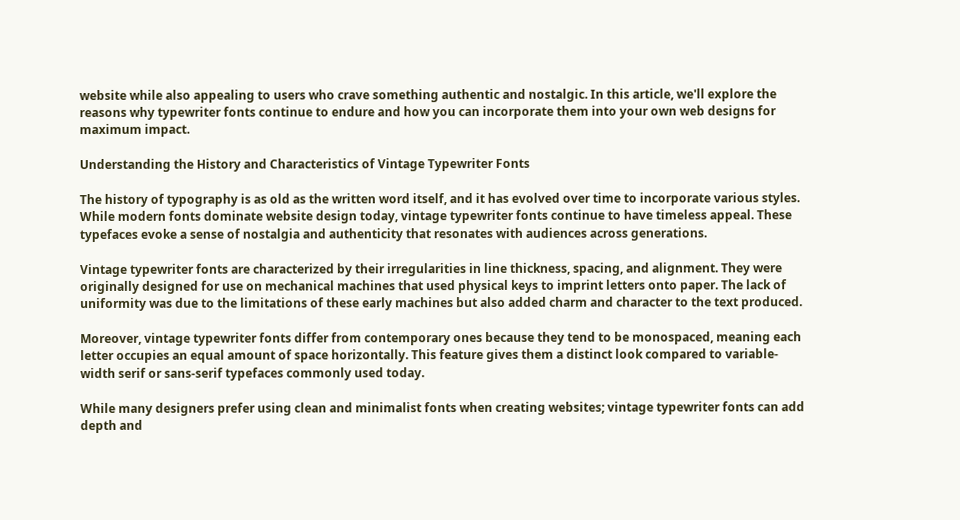website while also appealing to users who crave something authentic and nostalgic. In this article, we'll explore the reasons why typewriter fonts continue to endure and how you can incorporate them into your own web designs for maximum impact.

Understanding the History and Characteristics of Vintage Typewriter Fonts

The history of typography is as old as the written word itself, and it has evolved over time to incorporate various styles. While modern fonts dominate website design today, vintage typewriter fonts continue to have timeless appeal. These typefaces evoke a sense of nostalgia and authenticity that resonates with audiences across generations.

Vintage typewriter fonts are characterized by their irregularities in line thickness, spacing, and alignment. They were originally designed for use on mechanical machines that used physical keys to imprint letters onto paper. The lack of uniformity was due to the limitations of these early machines but also added charm and character to the text produced.

Moreover, vintage typewriter fonts differ from contemporary ones because they tend to be monospaced, meaning each letter occupies an equal amount of space horizontally. This feature gives them a distinct look compared to variable-width serif or sans-serif typefaces commonly used today.

While many designers prefer using clean and minimalist fonts when creating websites; vintage typewriter fonts can add depth and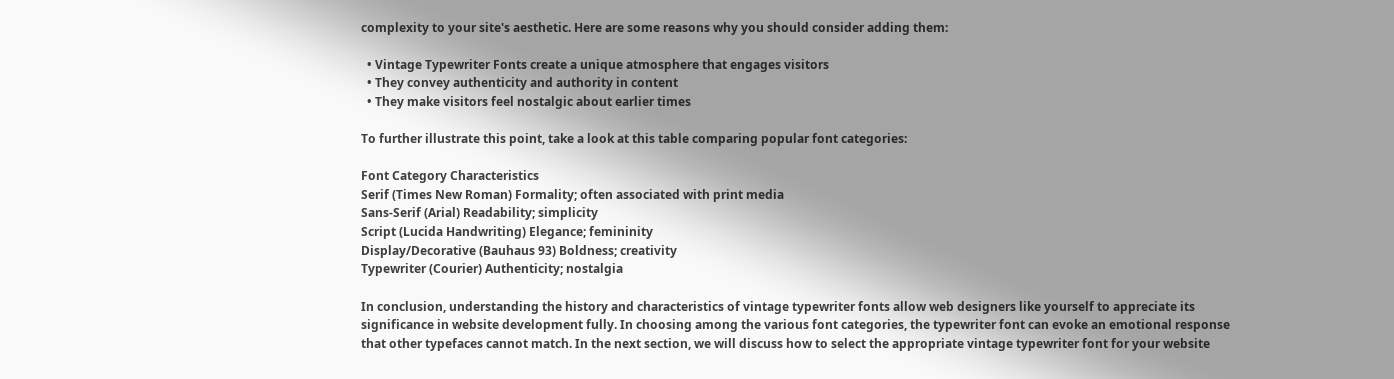complexity to your site's aesthetic. Here are some reasons why you should consider adding them:

  • Vintage Typewriter Fonts create a unique atmosphere that engages visitors
  • They convey authenticity and authority in content
  • They make visitors feel nostalgic about earlier times

To further illustrate this point, take a look at this table comparing popular font categories:

Font Category Characteristics
Serif (Times New Roman) Formality; often associated with print media
Sans-Serif (Arial) Readability; simplicity
Script (Lucida Handwriting) Elegance; femininity
Display/Decorative (Bauhaus 93) Boldness; creativity
Typewriter (Courier) Authenticity; nostalgia

In conclusion, understanding the history and characteristics of vintage typewriter fonts allow web designers like yourself to appreciate its significance in website development fully. In choosing among the various font categories, the typewriter font can evoke an emotional response that other typefaces cannot match. In the next section, we will discuss how to select the appropriate vintage typewriter font for your website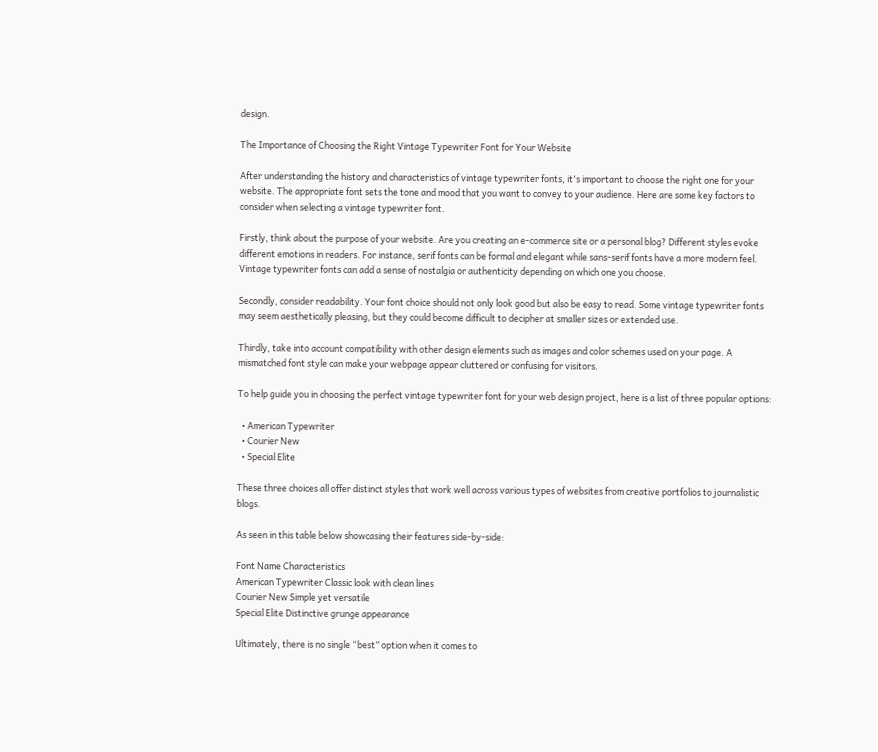design.

The Importance of Choosing the Right Vintage Typewriter Font for Your Website

After understanding the history and characteristics of vintage typewriter fonts, it's important to choose the right one for your website. The appropriate font sets the tone and mood that you want to convey to your audience. Here are some key factors to consider when selecting a vintage typewriter font.

Firstly, think about the purpose of your website. Are you creating an e-commerce site or a personal blog? Different styles evoke different emotions in readers. For instance, serif fonts can be formal and elegant while sans-serif fonts have a more modern feel. Vintage typewriter fonts can add a sense of nostalgia or authenticity depending on which one you choose.

Secondly, consider readability. Your font choice should not only look good but also be easy to read. Some vintage typewriter fonts may seem aesthetically pleasing, but they could become difficult to decipher at smaller sizes or extended use.

Thirdly, take into account compatibility with other design elements such as images and color schemes used on your page. A mismatched font style can make your webpage appear cluttered or confusing for visitors.

To help guide you in choosing the perfect vintage typewriter font for your web design project, here is a list of three popular options:

  • American Typewriter
  • Courier New
  • Special Elite

These three choices all offer distinct styles that work well across various types of websites from creative portfolios to journalistic blogs.

As seen in this table below showcasing their features side-by-side:

Font Name Characteristics
American Typewriter Classic look with clean lines
Courier New Simple yet versatile
Special Elite Distinctive grunge appearance

Ultimately, there is no single “best” option when it comes to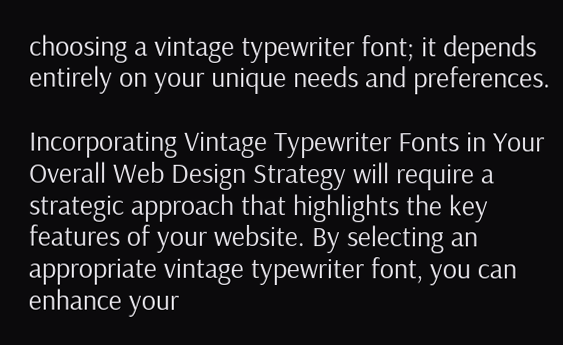choosing a vintage typewriter font; it depends entirely on your unique needs and preferences.

Incorporating Vintage Typewriter Fonts in Your Overall Web Design Strategy will require a strategic approach that highlights the key features of your website. By selecting an appropriate vintage typewriter font, you can enhance your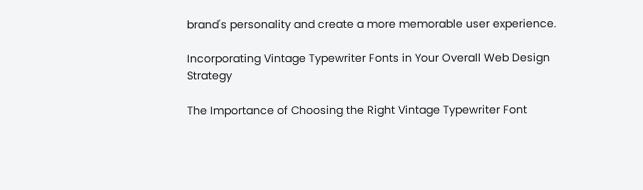brand's personality and create a more memorable user experience.

Incorporating Vintage Typewriter Fonts in Your Overall Web Design Strategy

The Importance of Choosing the Right Vintage Typewriter Font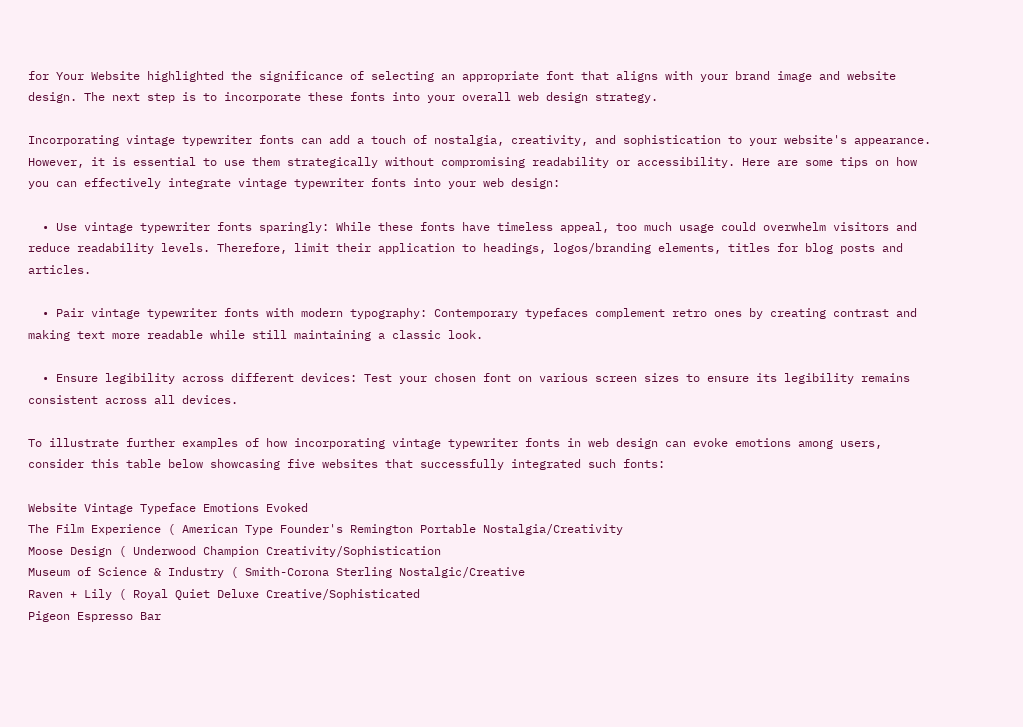for Your Website highlighted the significance of selecting an appropriate font that aligns with your brand image and website design. The next step is to incorporate these fonts into your overall web design strategy.

Incorporating vintage typewriter fonts can add a touch of nostalgia, creativity, and sophistication to your website's appearance. However, it is essential to use them strategically without compromising readability or accessibility. Here are some tips on how you can effectively integrate vintage typewriter fonts into your web design:

  • Use vintage typewriter fonts sparingly: While these fonts have timeless appeal, too much usage could overwhelm visitors and reduce readability levels. Therefore, limit their application to headings, logos/branding elements, titles for blog posts and articles.

  • Pair vintage typewriter fonts with modern typography: Contemporary typefaces complement retro ones by creating contrast and making text more readable while still maintaining a classic look.

  • Ensure legibility across different devices: Test your chosen font on various screen sizes to ensure its legibility remains consistent across all devices.

To illustrate further examples of how incorporating vintage typewriter fonts in web design can evoke emotions among users, consider this table below showcasing five websites that successfully integrated such fonts:

Website Vintage Typeface Emotions Evoked
The Film Experience ( American Type Founder's Remington Portable Nostalgia/Creativity
Moose Design ( Underwood Champion Creativity/Sophistication
Museum of Science & Industry ( Smith-Corona Sterling Nostalgic/Creative
Raven + Lily ( Royal Quiet Deluxe Creative/Sophisticated
Pigeon Espresso Bar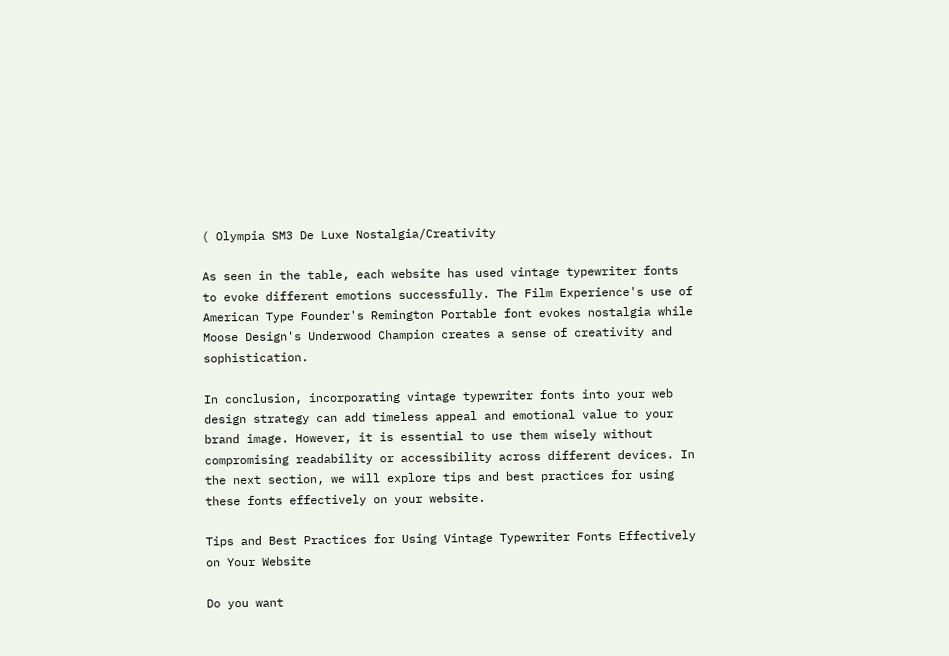( Olympia SM3 De Luxe Nostalgia/Creativity

As seen in the table, each website has used vintage typewriter fonts to evoke different emotions successfully. The Film Experience's use of American Type Founder's Remington Portable font evokes nostalgia while Moose Design's Underwood Champion creates a sense of creativity and sophistication.

In conclusion, incorporating vintage typewriter fonts into your web design strategy can add timeless appeal and emotional value to your brand image. However, it is essential to use them wisely without compromising readability or accessibility across different devices. In the next section, we will explore tips and best practices for using these fonts effectively on your website.

Tips and Best Practices for Using Vintage Typewriter Fonts Effectively on Your Website

Do you want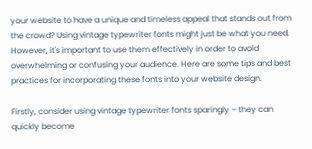your website to have a unique and timeless appeal that stands out from the crowd? Using vintage typewriter fonts might just be what you need. However, it's important to use them effectively in order to avoid overwhelming or confusing your audience. Here are some tips and best practices for incorporating these fonts into your website design.

Firstly, consider using vintage typewriter fonts sparingly – they can quickly become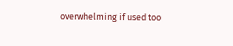overwhelming if used too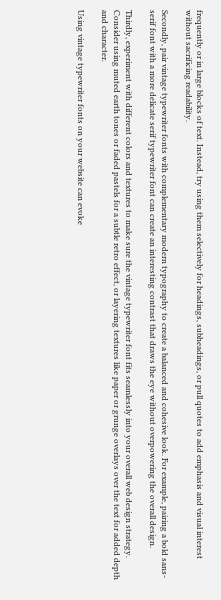frequently or in large blocks of text. Instead, try using them selectively for headings, subheadings, or pull quotes to add emphasis and visual interest without sacrificing readability.

Secondly, pair vintage typewriter fonts with complementary modern typography to create a balanced and cohesive look. For example, pairing a bold sans-serif font with a more delicate serif typewriter font can create an interesting contrast that draws the eye without overpowering the overall design.

Thirdly, experiment with different colors and textures to make sure the vintage typewriter font fits seamlessly into your overall web design strategy. Consider using muted earth tones or faded pastels for a subtle retro effect, or layering textures like paper or grunge overlays over the text for added depth and character.

Using vintage typewriter fonts on your website can evoke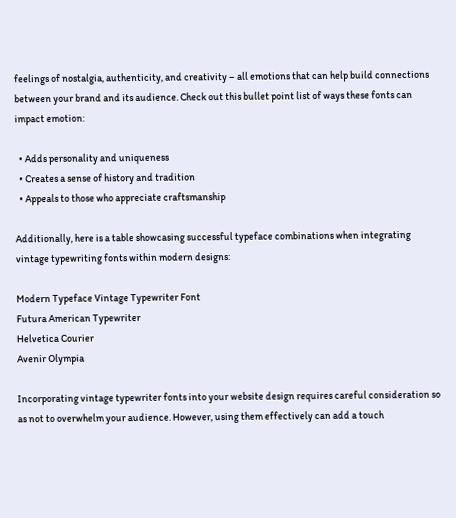feelings of nostalgia, authenticity, and creativity – all emotions that can help build connections between your brand and its audience. Check out this bullet point list of ways these fonts can impact emotion:

  • Adds personality and uniqueness
  • Creates a sense of history and tradition
  • Appeals to those who appreciate craftsmanship

Additionally, here is a table showcasing successful typeface combinations when integrating vintage typewriting fonts within modern designs:

Modern Typeface Vintage Typewriter Font
Futura American Typewriter
Helvetica Courier
Avenir Olympia

Incorporating vintage typewriter fonts into your website design requires careful consideration so as not to overwhelm your audience. However, using them effectively can add a touch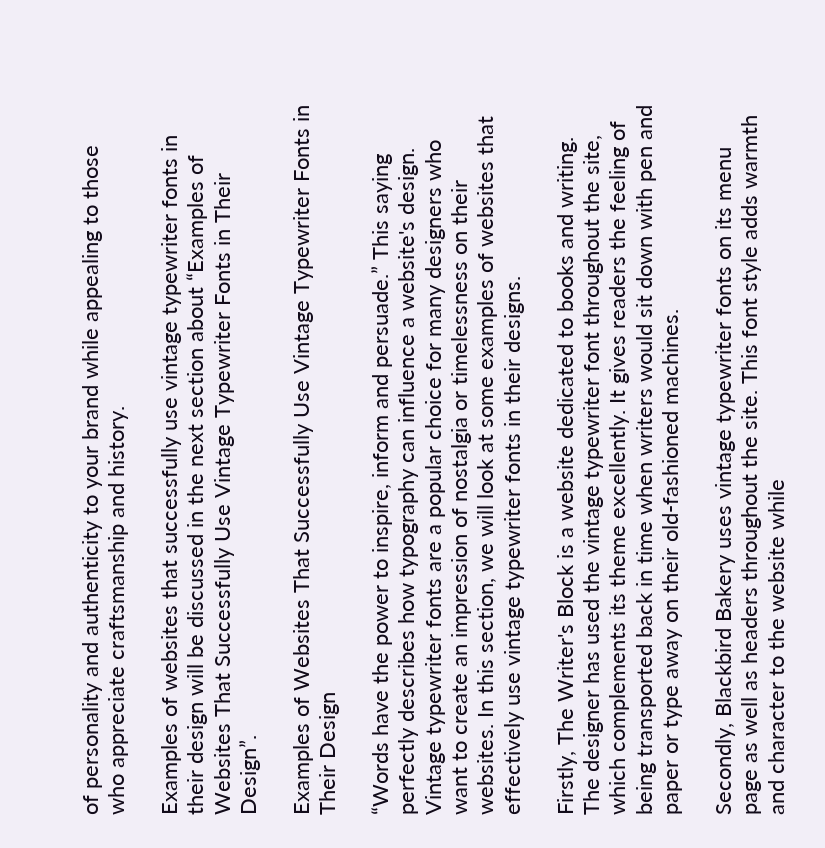of personality and authenticity to your brand while appealing to those who appreciate craftsmanship and history.

Examples of websites that successfully use vintage typewriter fonts in their design will be discussed in the next section about “Examples of Websites That Successfully Use Vintage Typewriter Fonts in Their Design”.

Examples of Websites That Successfully Use Vintage Typewriter Fonts in Their Design

“Words have the power to inspire, inform and persuade.” This saying perfectly describes how typography can influence a website's design. Vintage typewriter fonts are a popular choice for many designers who want to create an impression of nostalgia or timelessness on their websites. In this section, we will look at some examples of websites that effectively use vintage typewriter fonts in their designs.

Firstly, The Writer's Block is a website dedicated to books and writing. The designer has used the vintage typewriter font throughout the site, which complements its theme excellently. It gives readers the feeling of being transported back in time when writers would sit down with pen and paper or type away on their old-fashioned machines.

Secondly, Blackbird Bakery uses vintage typewriter fonts on its menu page as well as headers throughout the site. This font style adds warmth and character to the website while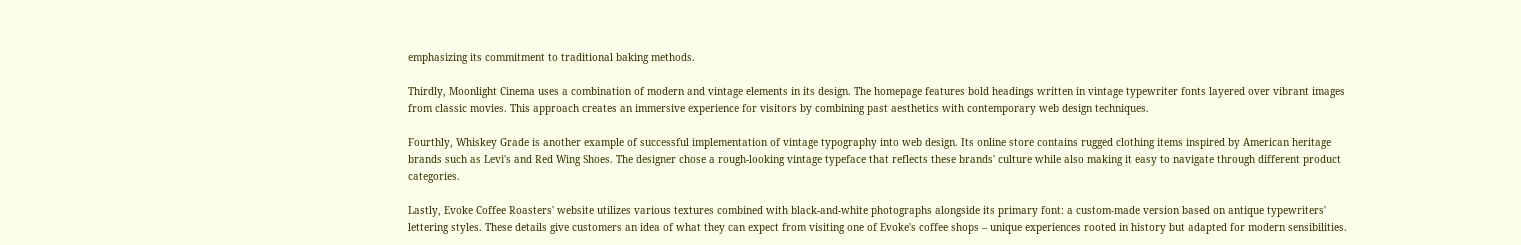emphasizing its commitment to traditional baking methods.

Thirdly, Moonlight Cinema uses a combination of modern and vintage elements in its design. The homepage features bold headings written in vintage typewriter fonts layered over vibrant images from classic movies. This approach creates an immersive experience for visitors by combining past aesthetics with contemporary web design techniques.

Fourthly, Whiskey Grade is another example of successful implementation of vintage typography into web design. Its online store contains rugged clothing items inspired by American heritage brands such as Levi's and Red Wing Shoes. The designer chose a rough-looking vintage typeface that reflects these brands' culture while also making it easy to navigate through different product categories.

Lastly, Evoke Coffee Roasters' website utilizes various textures combined with black-and-white photographs alongside its primary font: a custom-made version based on antique typewriters' lettering styles. These details give customers an idea of what they can expect from visiting one of Evoke's coffee shops – unique experiences rooted in history but adapted for modern sensibilities.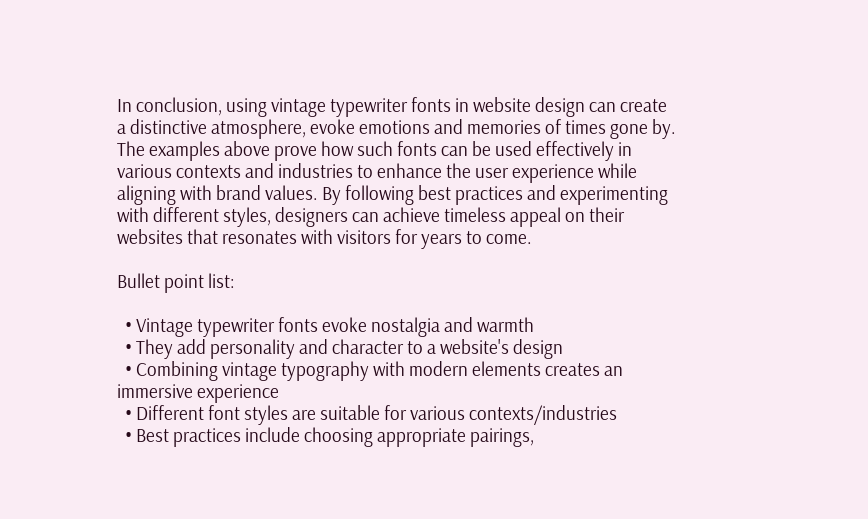In conclusion, using vintage typewriter fonts in website design can create a distinctive atmosphere, evoke emotions and memories of times gone by. The examples above prove how such fonts can be used effectively in various contexts and industries to enhance the user experience while aligning with brand values. By following best practices and experimenting with different styles, designers can achieve timeless appeal on their websites that resonates with visitors for years to come.

Bullet point list:

  • Vintage typewriter fonts evoke nostalgia and warmth
  • They add personality and character to a website's design
  • Combining vintage typography with modern elements creates an immersive experience
  • Different font styles are suitable for various contexts/industries
  • Best practices include choosing appropriate pairings,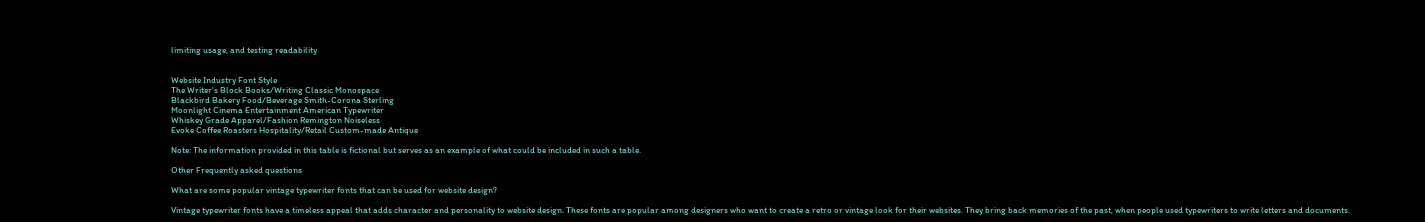limiting usage, and testing readability


Website Industry Font Style
The Writer's Block Books/Writing Classic Monospace
Blackbird Bakery Food/Beverage Smith-Corona Sterling
Moonlight Cinema Entertainment American Typewriter
Whiskey Grade Apparel/Fashion Remington Noiseless
Evoke Coffee Roasters Hospitality/Retail Custom-made Antique

Note: The information provided in this table is fictional but serves as an example of what could be included in such a table.

Other Frequently asked questions

What are some popular vintage typewriter fonts that can be used for website design?

Vintage typewriter fonts have a timeless appeal that adds character and personality to website design. These fonts are popular among designers who want to create a retro or vintage look for their websites. They bring back memories of the past, when people used typewriters to write letters and documents.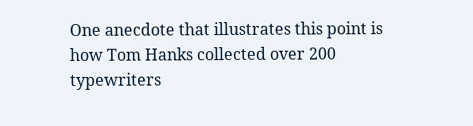One anecdote that illustrates this point is how Tom Hanks collected over 200 typewriters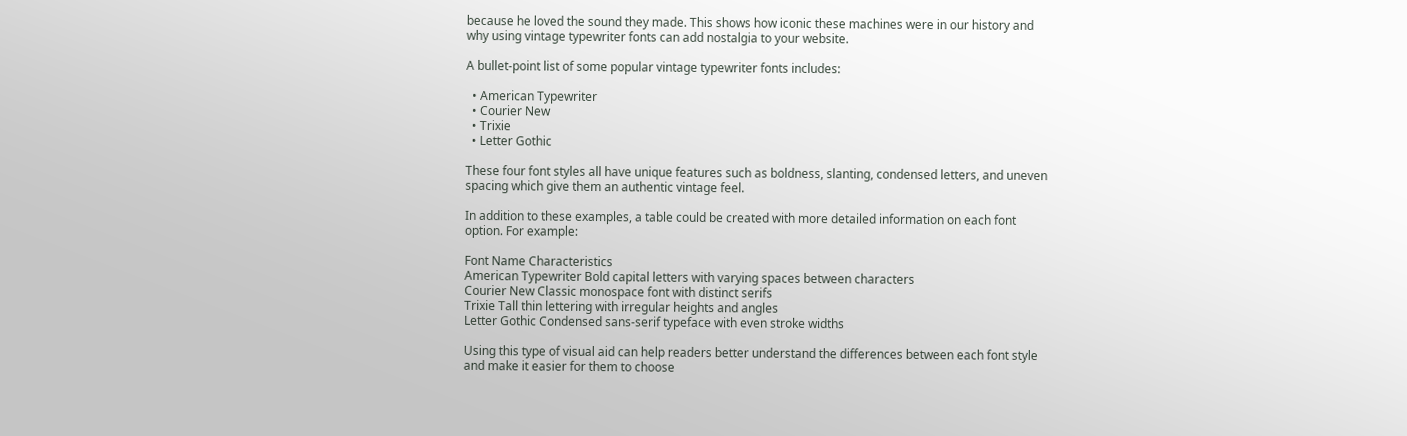because he loved the sound they made. This shows how iconic these machines were in our history and why using vintage typewriter fonts can add nostalgia to your website.

A bullet-point list of some popular vintage typewriter fonts includes:

  • American Typewriter
  • Courier New
  • Trixie
  • Letter Gothic

These four font styles all have unique features such as boldness, slanting, condensed letters, and uneven spacing which give them an authentic vintage feel.

In addition to these examples, a table could be created with more detailed information on each font option. For example:

Font Name Characteristics
American Typewriter Bold capital letters with varying spaces between characters
Courier New Classic monospace font with distinct serifs
Trixie Tall thin lettering with irregular heights and angles
Letter Gothic Condensed sans-serif typeface with even stroke widths

Using this type of visual aid can help readers better understand the differences between each font style and make it easier for them to choose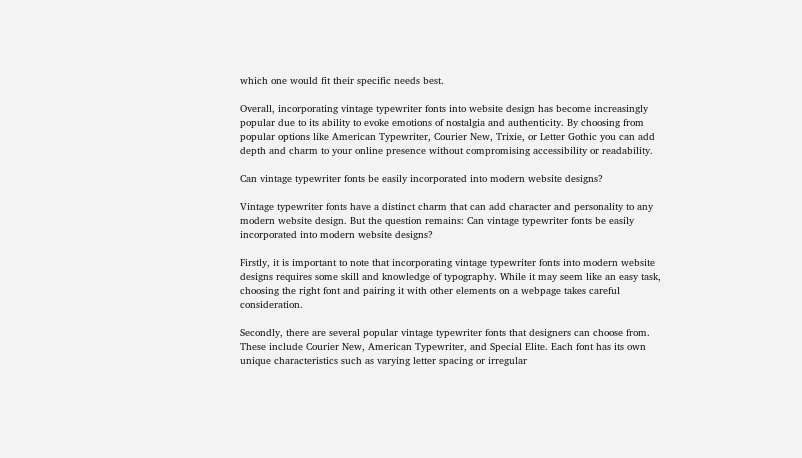which one would fit their specific needs best.

Overall, incorporating vintage typewriter fonts into website design has become increasingly popular due to its ability to evoke emotions of nostalgia and authenticity. By choosing from popular options like American Typewriter, Courier New, Trixie, or Letter Gothic you can add depth and charm to your online presence without compromising accessibility or readability.

Can vintage typewriter fonts be easily incorporated into modern website designs?

Vintage typewriter fonts have a distinct charm that can add character and personality to any modern website design. But the question remains: Can vintage typewriter fonts be easily incorporated into modern website designs?

Firstly, it is important to note that incorporating vintage typewriter fonts into modern website designs requires some skill and knowledge of typography. While it may seem like an easy task, choosing the right font and pairing it with other elements on a webpage takes careful consideration.

Secondly, there are several popular vintage typewriter fonts that designers can choose from. These include Courier New, American Typewriter, and Special Elite. Each font has its own unique characteristics such as varying letter spacing or irregular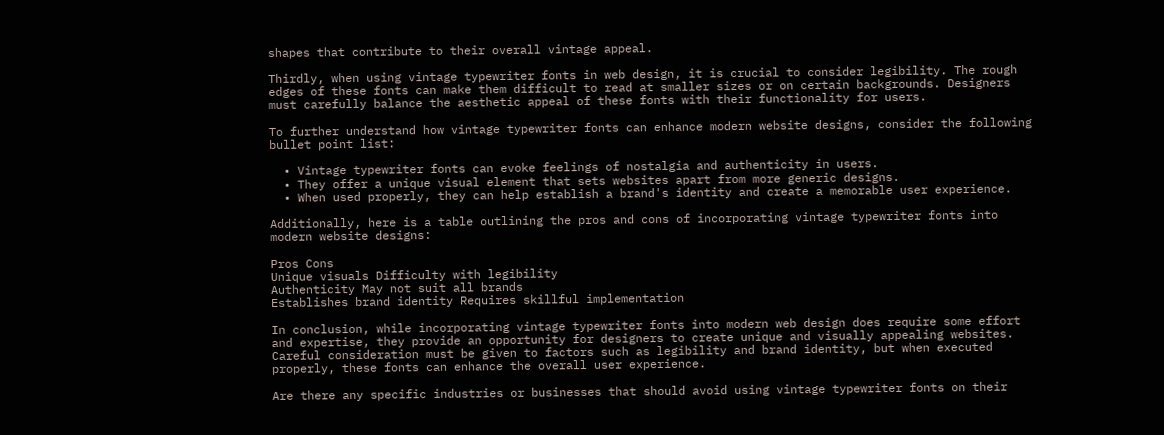shapes that contribute to their overall vintage appeal.

Thirdly, when using vintage typewriter fonts in web design, it is crucial to consider legibility. The rough edges of these fonts can make them difficult to read at smaller sizes or on certain backgrounds. Designers must carefully balance the aesthetic appeal of these fonts with their functionality for users.

To further understand how vintage typewriter fonts can enhance modern website designs, consider the following bullet point list:

  • Vintage typewriter fonts can evoke feelings of nostalgia and authenticity in users.
  • They offer a unique visual element that sets websites apart from more generic designs.
  • When used properly, they can help establish a brand's identity and create a memorable user experience.

Additionally, here is a table outlining the pros and cons of incorporating vintage typewriter fonts into modern website designs:

Pros Cons
Unique visuals Difficulty with legibility
Authenticity May not suit all brands
Establishes brand identity Requires skillful implementation

In conclusion, while incorporating vintage typewriter fonts into modern web design does require some effort and expertise, they provide an opportunity for designers to create unique and visually appealing websites. Careful consideration must be given to factors such as legibility and brand identity, but when executed properly, these fonts can enhance the overall user experience.

Are there any specific industries or businesses that should avoid using vintage typewriter fonts on their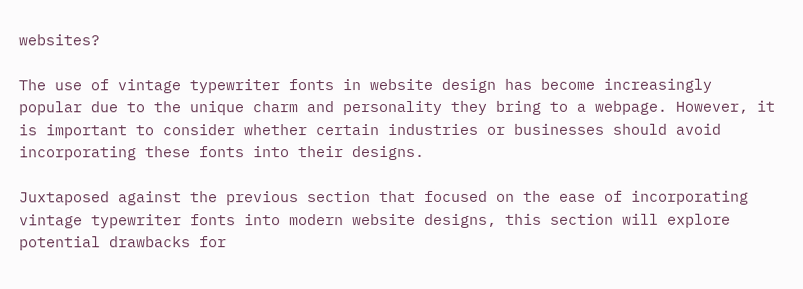websites?

The use of vintage typewriter fonts in website design has become increasingly popular due to the unique charm and personality they bring to a webpage. However, it is important to consider whether certain industries or businesses should avoid incorporating these fonts into their designs.

Juxtaposed against the previous section that focused on the ease of incorporating vintage typewriter fonts into modern website designs, this section will explore potential drawbacks for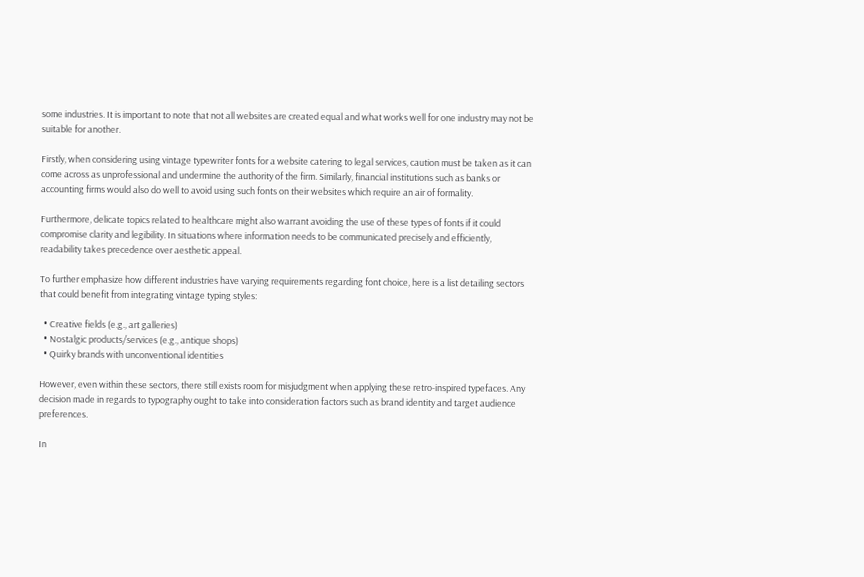some industries. It is important to note that not all websites are created equal and what works well for one industry may not be suitable for another.

Firstly, when considering using vintage typewriter fonts for a website catering to legal services, caution must be taken as it can come across as unprofessional and undermine the authority of the firm. Similarly, financial institutions such as banks or accounting firms would also do well to avoid using such fonts on their websites which require an air of formality.

Furthermore, delicate topics related to healthcare might also warrant avoiding the use of these types of fonts if it could compromise clarity and legibility. In situations where information needs to be communicated precisely and efficiently, readability takes precedence over aesthetic appeal.

To further emphasize how different industries have varying requirements regarding font choice, here is a list detailing sectors that could benefit from integrating vintage typing styles:

  • Creative fields (e.g., art galleries)
  • Nostalgic products/services (e.g., antique shops)
  • Quirky brands with unconventional identities

However, even within these sectors, there still exists room for misjudgment when applying these retro-inspired typefaces. Any decision made in regards to typography ought to take into consideration factors such as brand identity and target audience preferences.

In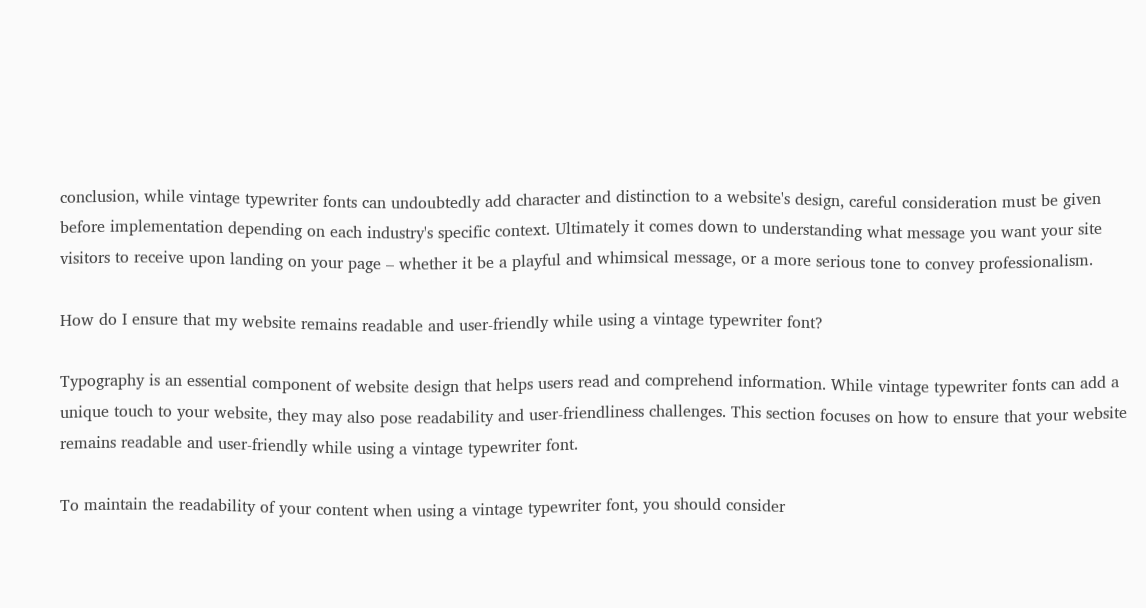conclusion, while vintage typewriter fonts can undoubtedly add character and distinction to a website's design, careful consideration must be given before implementation depending on each industry's specific context. Ultimately it comes down to understanding what message you want your site visitors to receive upon landing on your page – whether it be a playful and whimsical message, or a more serious tone to convey professionalism.

How do I ensure that my website remains readable and user-friendly while using a vintage typewriter font?

Typography is an essential component of website design that helps users read and comprehend information. While vintage typewriter fonts can add a unique touch to your website, they may also pose readability and user-friendliness challenges. This section focuses on how to ensure that your website remains readable and user-friendly while using a vintage typewriter font.

To maintain the readability of your content when using a vintage typewriter font, you should consider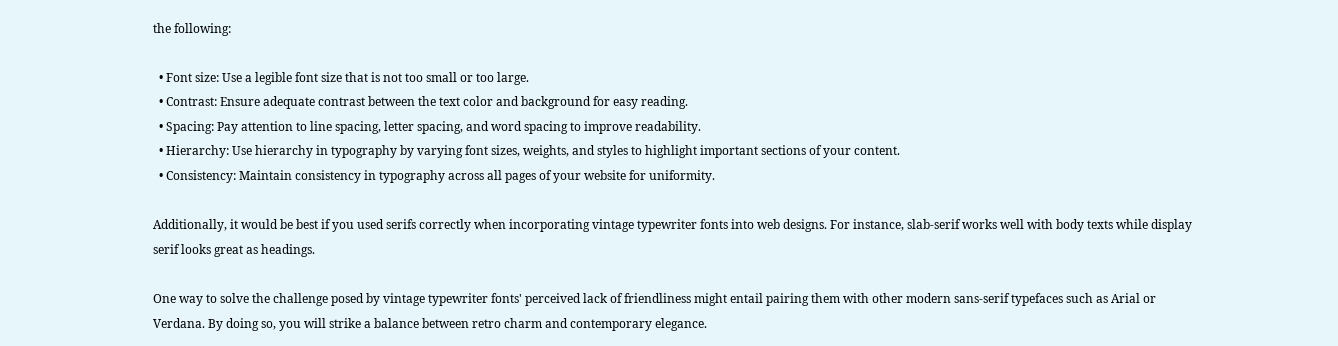the following:

  • Font size: Use a legible font size that is not too small or too large.
  • Contrast: Ensure adequate contrast between the text color and background for easy reading.
  • Spacing: Pay attention to line spacing, letter spacing, and word spacing to improve readability.
  • Hierarchy: Use hierarchy in typography by varying font sizes, weights, and styles to highlight important sections of your content.
  • Consistency: Maintain consistency in typography across all pages of your website for uniformity.

Additionally, it would be best if you used serifs correctly when incorporating vintage typewriter fonts into web designs. For instance, slab-serif works well with body texts while display serif looks great as headings.

One way to solve the challenge posed by vintage typewriter fonts' perceived lack of friendliness might entail pairing them with other modern sans-serif typefaces such as Arial or Verdana. By doing so, you will strike a balance between retro charm and contemporary elegance.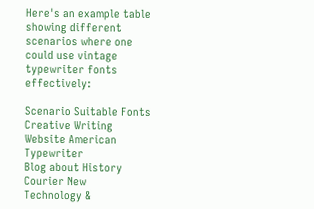Here's an example table showing different scenarios where one could use vintage typewriter fonts effectively:

Scenario Suitable Fonts
Creative Writing Website American Typewriter
Blog about History Courier New
Technology &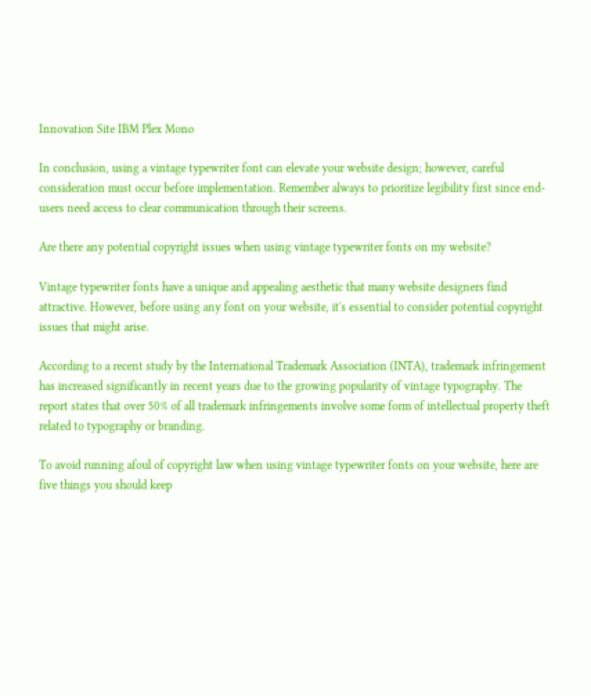Innovation Site IBM Plex Mono

In conclusion, using a vintage typewriter font can elevate your website design; however, careful consideration must occur before implementation. Remember always to prioritize legibility first since end-users need access to clear communication through their screens.

Are there any potential copyright issues when using vintage typewriter fonts on my website?

Vintage typewriter fonts have a unique and appealing aesthetic that many website designers find attractive. However, before using any font on your website, it's essential to consider potential copyright issues that might arise.

According to a recent study by the International Trademark Association (INTA), trademark infringement has increased significantly in recent years due to the growing popularity of vintage typography. The report states that over 50% of all trademark infringements involve some form of intellectual property theft related to typography or branding.

To avoid running afoul of copyright law when using vintage typewriter fonts on your website, here are five things you should keep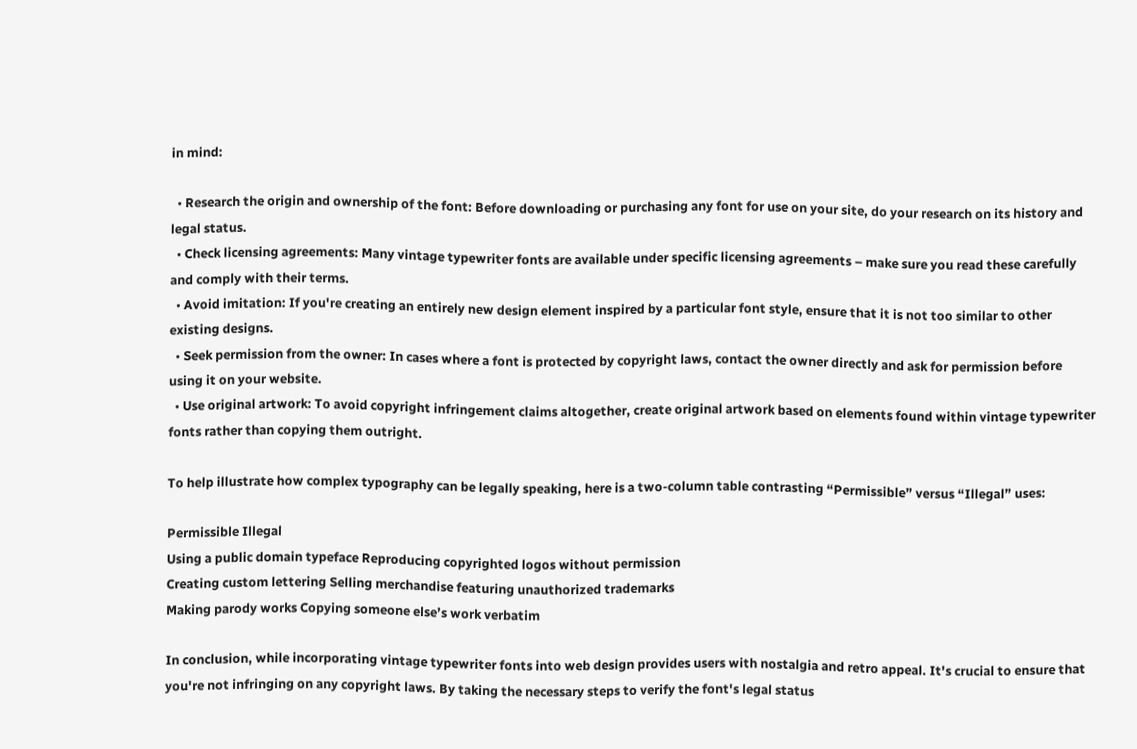in mind:

  • Research the origin and ownership of the font: Before downloading or purchasing any font for use on your site, do your research on its history and legal status.
  • Check licensing agreements: Many vintage typewriter fonts are available under specific licensing agreements – make sure you read these carefully and comply with their terms.
  • Avoid imitation: If you're creating an entirely new design element inspired by a particular font style, ensure that it is not too similar to other existing designs.
  • Seek permission from the owner: In cases where a font is protected by copyright laws, contact the owner directly and ask for permission before using it on your website.
  • Use original artwork: To avoid copyright infringement claims altogether, create original artwork based on elements found within vintage typewriter fonts rather than copying them outright.

To help illustrate how complex typography can be legally speaking, here is a two-column table contrasting “Permissible” versus “Illegal” uses:

Permissible Illegal
Using a public domain typeface Reproducing copyrighted logos without permission
Creating custom lettering Selling merchandise featuring unauthorized trademarks
Making parody works Copying someone else’s work verbatim

In conclusion, while incorporating vintage typewriter fonts into web design provides users with nostalgia and retro appeal. It's crucial to ensure that you're not infringing on any copyright laws. By taking the necessary steps to verify the font's legal status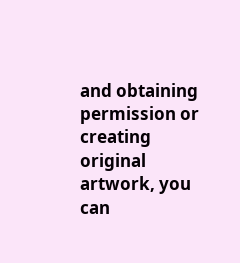and obtaining permission or creating original artwork, you can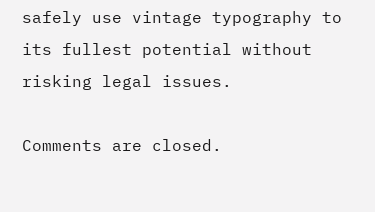safely use vintage typography to its fullest potential without risking legal issues.

Comments are closed.